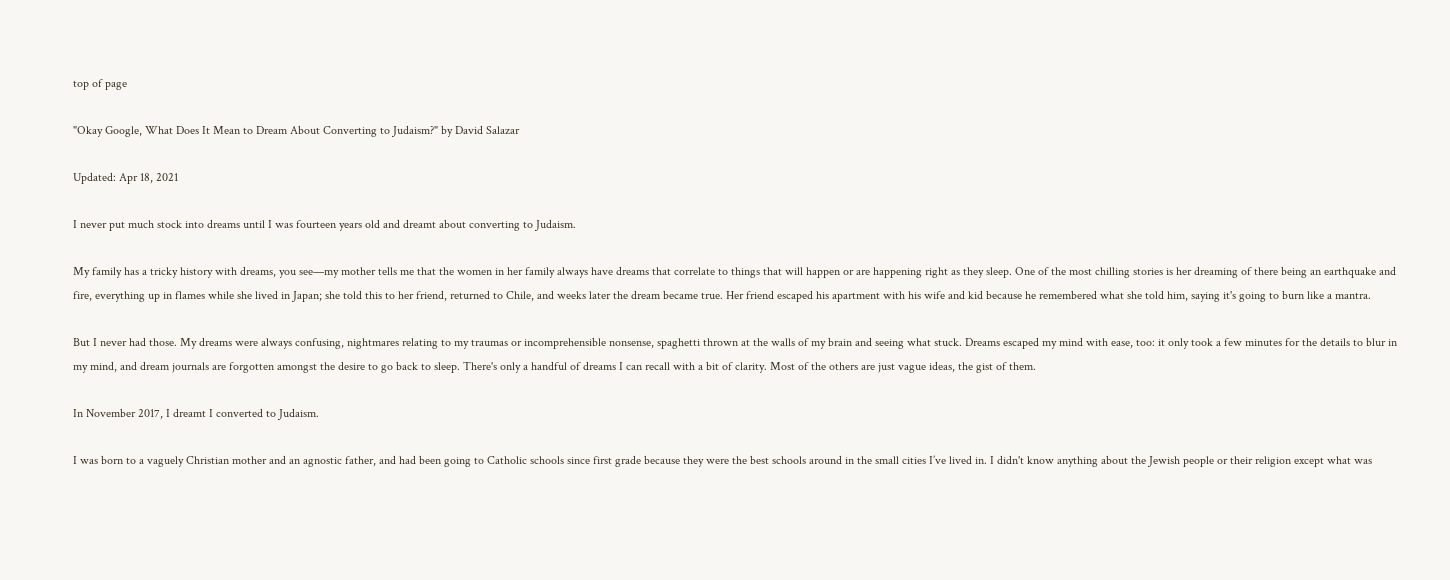top of page

"Okay Google, What Does It Mean to Dream About Converting to Judaism?" by David Salazar

Updated: Apr 18, 2021

I never put much stock into dreams until I was fourteen years old and dreamt about converting to Judaism.

My family has a tricky history with dreams, you see—my mother tells me that the women in her family always have dreams that correlate to things that will happen or are happening right as they sleep. One of the most chilling stories is her dreaming of there being an earthquake and fire, everything up in flames while she lived in Japan; she told this to her friend, returned to Chile, and weeks later the dream became true. Her friend escaped his apartment with his wife and kid because he remembered what she told him, saying it's going to burn like a mantra.

But I never had those. My dreams were always confusing, nightmares relating to my traumas or incomprehensible nonsense, spaghetti thrown at the walls of my brain and seeing what stuck. Dreams escaped my mind with ease, too: it only took a few minutes for the details to blur in my mind, and dream journals are forgotten amongst the desire to go back to sleep. There's only a handful of dreams I can recall with a bit of clarity. Most of the others are just vague ideas, the gist of them.

In November 2017, I dreamt I converted to Judaism.

I was born to a vaguely Christian mother and an agnostic father, and had been going to Catholic schools since first grade because they were the best schools around in the small cities I’ve lived in. I didn't know anything about the Jewish people or their religion except what was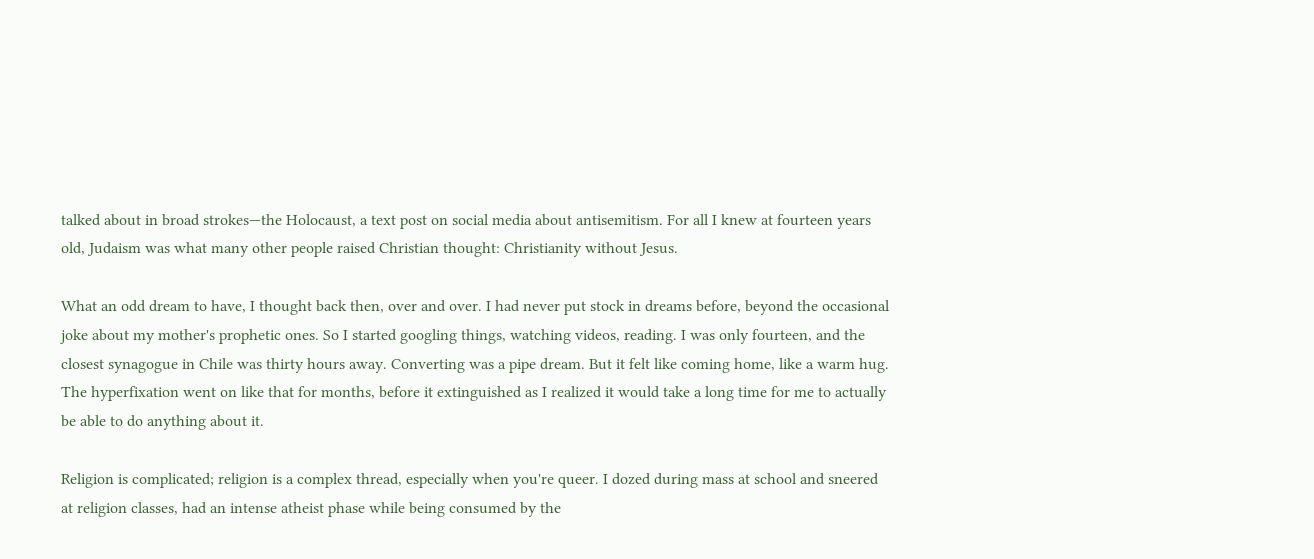talked about in broad strokes—the Holocaust, a text post on social media about antisemitism. For all I knew at fourteen years old, Judaism was what many other people raised Christian thought: Christianity without Jesus.

What an odd dream to have, I thought back then, over and over. I had never put stock in dreams before, beyond the occasional joke about my mother's prophetic ones. So I started googling things, watching videos, reading. I was only fourteen, and the closest synagogue in Chile was thirty hours away. Converting was a pipe dream. But it felt like coming home, like a warm hug. The hyperfixation went on like that for months, before it extinguished as I realized it would take a long time for me to actually be able to do anything about it.

Religion is complicated; religion is a complex thread, especially when you're queer. I dozed during mass at school and sneered at religion classes, had an intense atheist phase while being consumed by the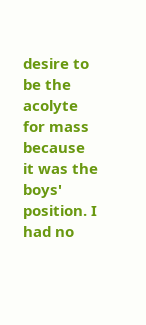desire to be the acolyte for mass because it was the boys' position. I had no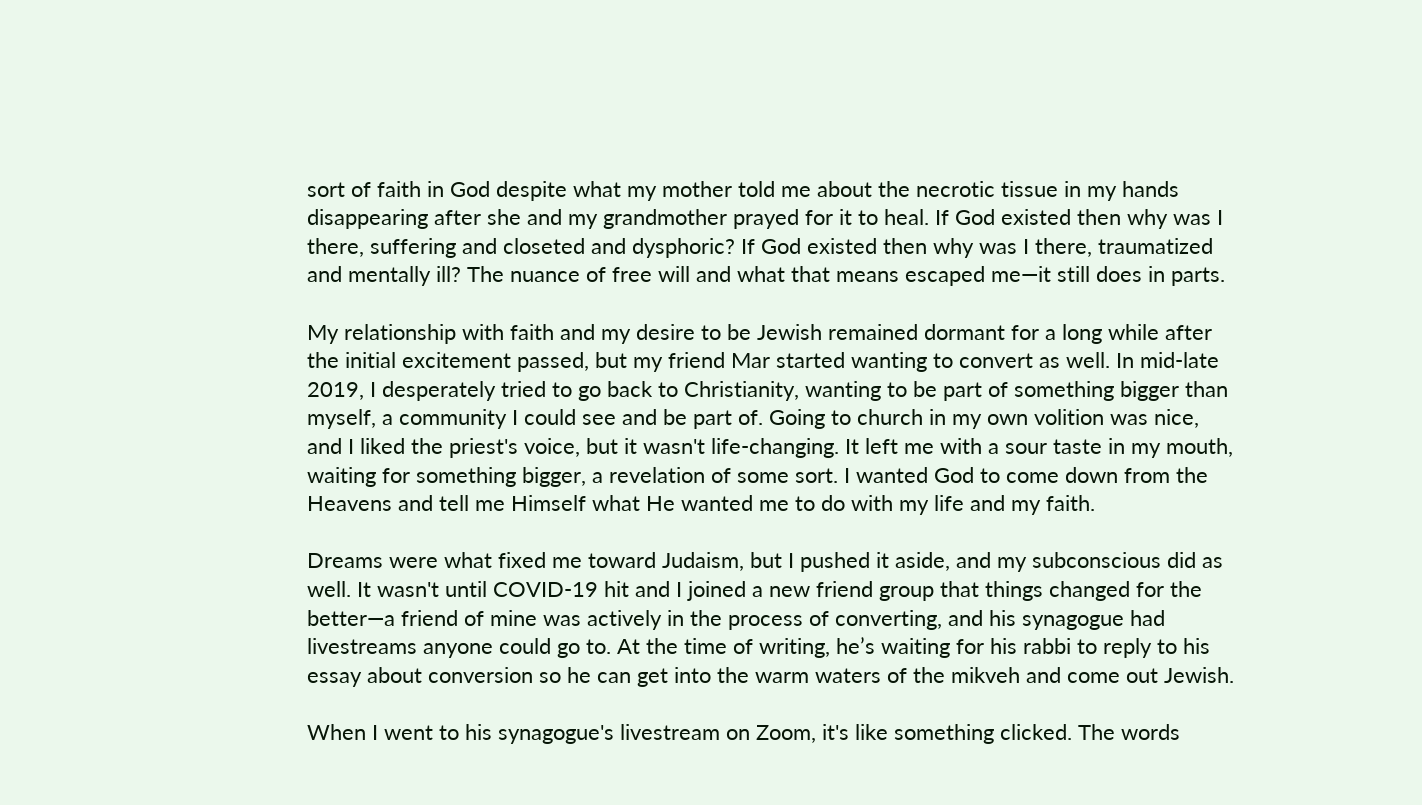sort of faith in God despite what my mother told me about the necrotic tissue in my hands disappearing after she and my grandmother prayed for it to heal. If God existed then why was I there, suffering and closeted and dysphoric? If God existed then why was I there, traumatized and mentally ill? The nuance of free will and what that means escaped me—it still does in parts.

My relationship with faith and my desire to be Jewish remained dormant for a long while after the initial excitement passed, but my friend Mar started wanting to convert as well. In mid-late 2019, I desperately tried to go back to Christianity, wanting to be part of something bigger than myself, a community I could see and be part of. Going to church in my own volition was nice, and I liked the priest's voice, but it wasn't life-changing. It left me with a sour taste in my mouth, waiting for something bigger, a revelation of some sort. I wanted God to come down from the Heavens and tell me Himself what He wanted me to do with my life and my faith.

Dreams were what fixed me toward Judaism, but I pushed it aside, and my subconscious did as well. It wasn't until COVID-19 hit and I joined a new friend group that things changed for the better—a friend of mine was actively in the process of converting, and his synagogue had livestreams anyone could go to. At the time of writing, he’s waiting for his rabbi to reply to his essay about conversion so he can get into the warm waters of the mikveh and come out Jewish.

When I went to his synagogue's livestream on Zoom, it's like something clicked. The words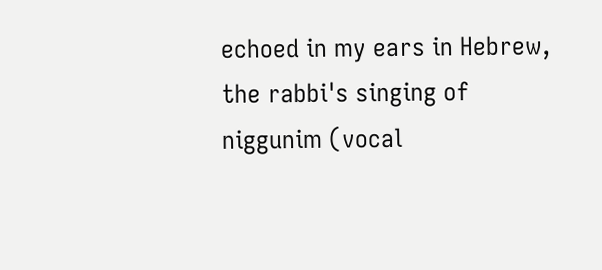echoed in my ears in Hebrew, the rabbi's singing of niggunim (vocal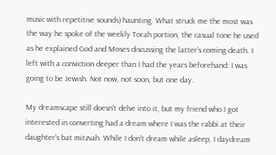music with repetitive sounds) haunting. What struck me the most was the way he spoke of the weekly Torah portion, the casual tone he used as he explained God and Moses discussing the latter’s coming death. I left with a conviction deeper than I had the years beforehand: I was going to be Jewish. Not now, not soon, but one day.

My dreamscape still doesn't delve into it, but my friend who I got interested in converting had a dream where I was the rabbi at their daughter's bat mitzvah. While I don't dream while asleep, I daydream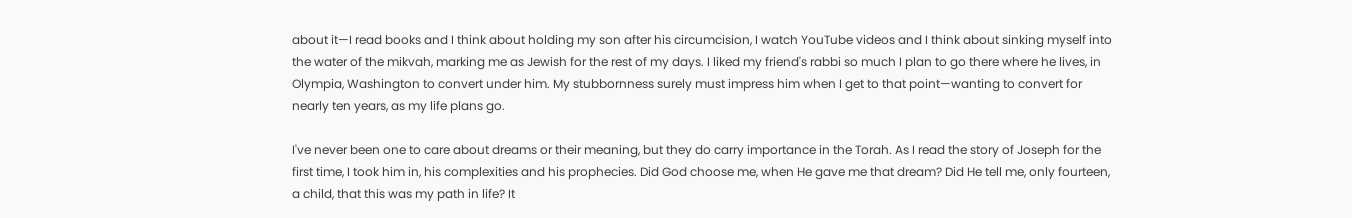about it—I read books and I think about holding my son after his circumcision, I watch YouTube videos and I think about sinking myself into the water of the mikvah, marking me as Jewish for the rest of my days. I liked my friend's rabbi so much I plan to go there where he lives, in Olympia, Washington to convert under him. My stubbornness surely must impress him when I get to that point—wanting to convert for nearly ten years, as my life plans go.

I've never been one to care about dreams or their meaning, but they do carry importance in the Torah. As I read the story of Joseph for the first time, I took him in, his complexities and his prophecies. Did God choose me, when He gave me that dream? Did He tell me, only fourteen, a child, that this was my path in life? It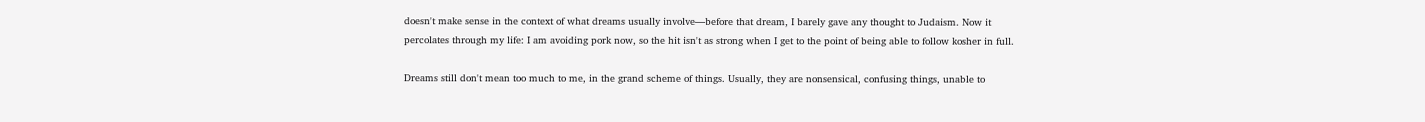doesn't make sense in the context of what dreams usually involve—before that dream, I barely gave any thought to Judaism. Now it percolates through my life: I am avoiding pork now, so the hit isn't as strong when I get to the point of being able to follow kosher in full.

Dreams still don't mean too much to me, in the grand scheme of things. Usually, they are nonsensical, confusing things, unable to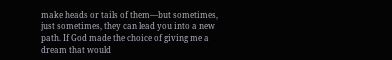make heads or tails of them—but sometimes, just sometimes, they can lead you into a new path. If God made the choice of giving me a dream that would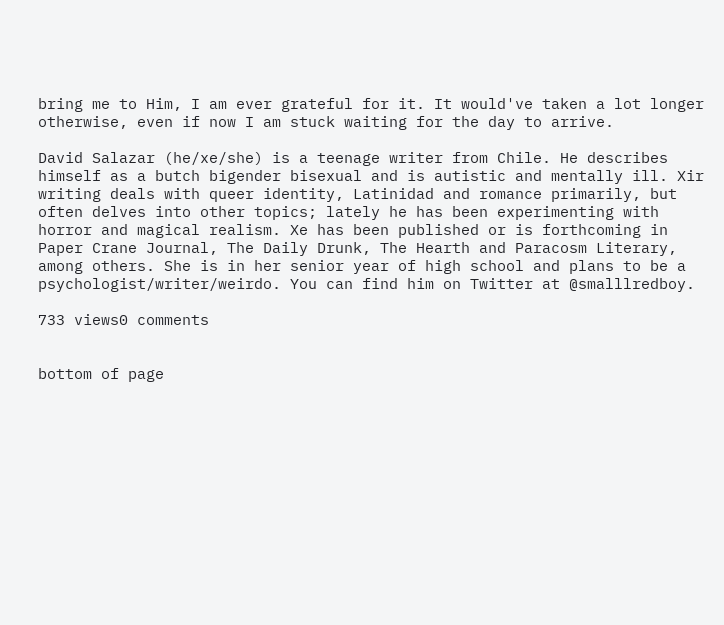bring me to Him, I am ever grateful for it. It would've taken a lot longer otherwise, even if now I am stuck waiting for the day to arrive.

David Salazar (he/xe/she) is a teenage writer from Chile. He describes himself as a butch bigender bisexual and is autistic and mentally ill. Xir writing deals with queer identity, Latinidad and romance primarily, but often delves into other topics; lately he has been experimenting with horror and magical realism. Xe has been published or is forthcoming in Paper Crane Journal, The Daily Drunk, The Hearth and Paracosm Literary, among others. She is in her senior year of high school and plans to be a psychologist/writer/weirdo. You can find him on Twitter at @smalllredboy.

733 views0 comments


bottom of page